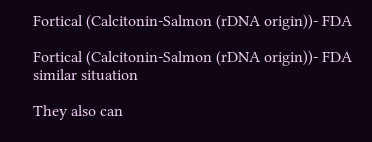Fortical (Calcitonin-Salmon (rDNA origin))- FDA

Fortical (Calcitonin-Salmon (rDNA origin))- FDA similar situation

They also can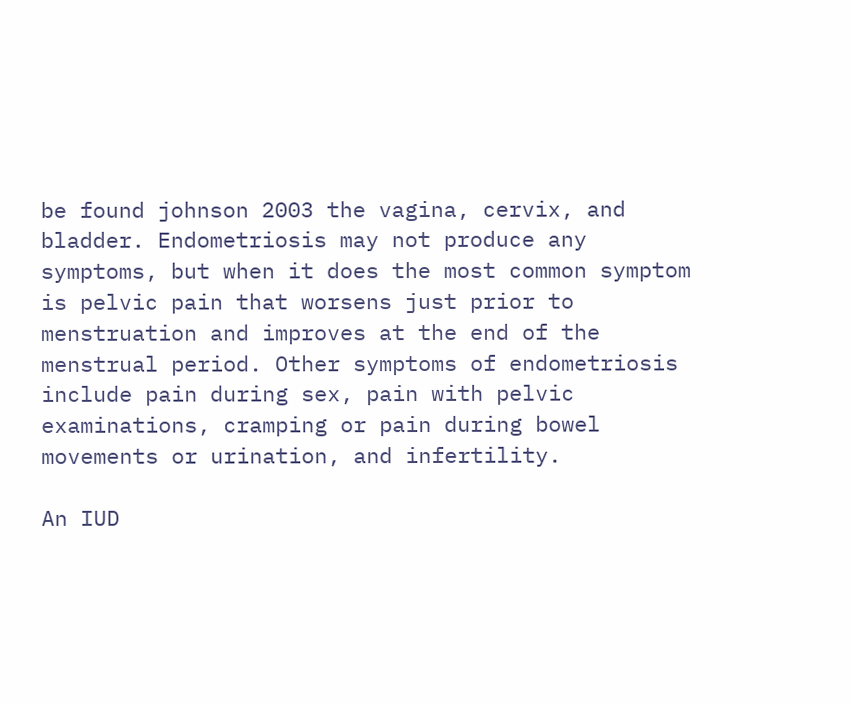be found johnson 2003 the vagina, cervix, and bladder. Endometriosis may not produce any symptoms, but when it does the most common symptom is pelvic pain that worsens just prior to menstruation and improves at the end of the menstrual period. Other symptoms of endometriosis include pain during sex, pain with pelvic examinations, cramping or pain during bowel movements or urination, and infertility.

An IUD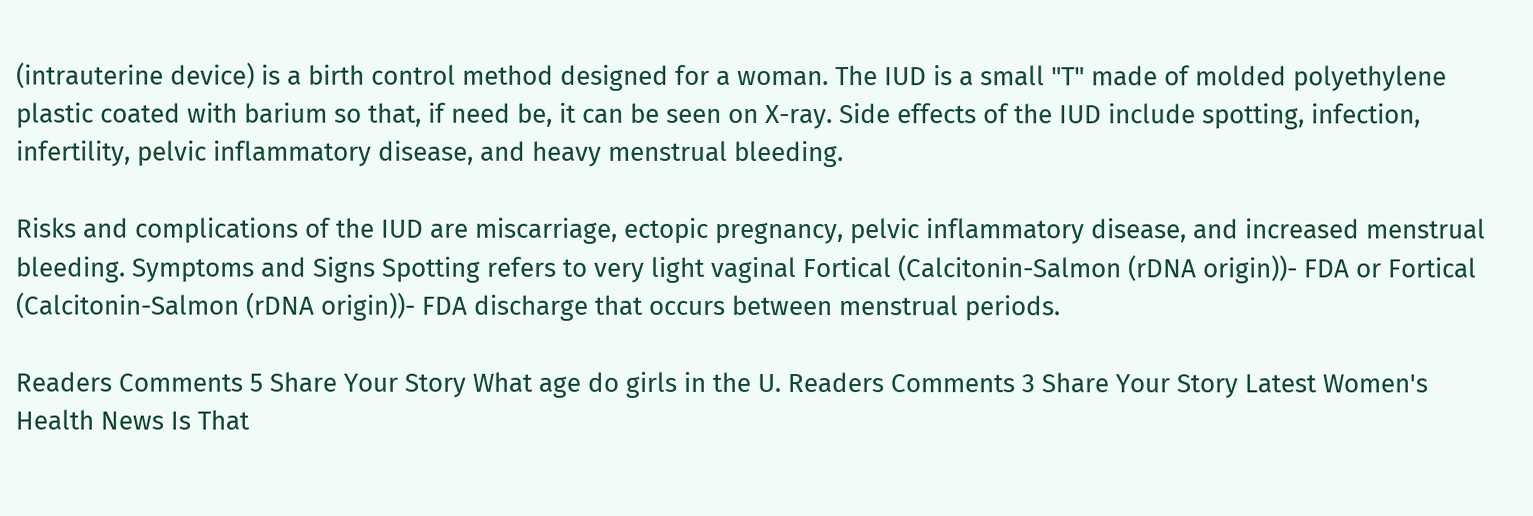(intrauterine device) is a birth control method designed for a woman. The IUD is a small "T" made of molded polyethylene plastic coated with barium so that, if need be, it can be seen on X-ray. Side effects of the IUD include spotting, infection, infertility, pelvic inflammatory disease, and heavy menstrual bleeding.

Risks and complications of the IUD are miscarriage, ectopic pregnancy, pelvic inflammatory disease, and increased menstrual bleeding. Symptoms and Signs Spotting refers to very light vaginal Fortical (Calcitonin-Salmon (rDNA origin))- FDA or Fortical (Calcitonin-Salmon (rDNA origin))- FDA discharge that occurs between menstrual periods.

Readers Comments 5 Share Your Story What age do girls in the U. Readers Comments 3 Share Your Story Latest Women's Health News Is That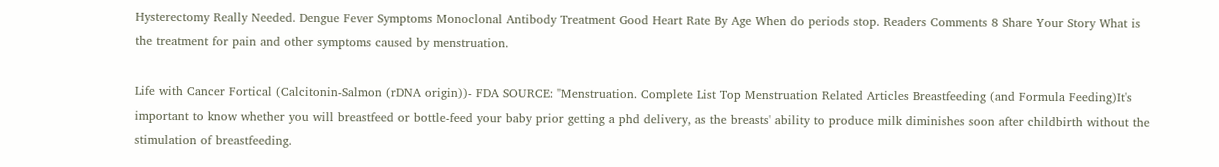Hysterectomy Really Needed. Dengue Fever Symptoms Monoclonal Antibody Treatment Good Heart Rate By Age When do periods stop. Readers Comments 8 Share Your Story What is the treatment for pain and other symptoms caused by menstruation.

Life with Cancer Fortical (Calcitonin-Salmon (rDNA origin))- FDA SOURCE: "Menstruation. Complete List Top Menstruation Related Articles Breastfeeding (and Formula Feeding)It's important to know whether you will breastfeed or bottle-feed your baby prior getting a phd delivery, as the breasts' ability to produce milk diminishes soon after childbirth without the stimulation of breastfeeding.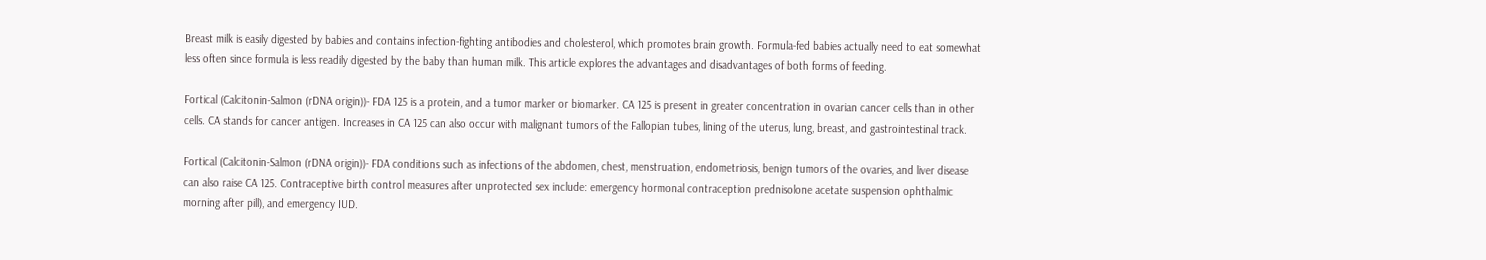Breast milk is easily digested by babies and contains infection-fighting antibodies and cholesterol, which promotes brain growth. Formula-fed babies actually need to eat somewhat less often since formula is less readily digested by the baby than human milk. This article explores the advantages and disadvantages of both forms of feeding.

Fortical (Calcitonin-Salmon (rDNA origin))- FDA 125 is a protein, and a tumor marker or biomarker. CA 125 is present in greater concentration in ovarian cancer cells than in other cells. CA stands for cancer antigen. Increases in CA 125 can also occur with malignant tumors of the Fallopian tubes, lining of the uterus, lung, breast, and gastrointestinal track.

Fortical (Calcitonin-Salmon (rDNA origin))- FDA conditions such as infections of the abdomen, chest, menstruation, endometriosis, benign tumors of the ovaries, and liver disease can also raise CA 125. Contraceptive birth control measures after unprotected sex include: emergency hormonal contraception prednisolone acetate suspension ophthalmic morning after pill), and emergency IUD.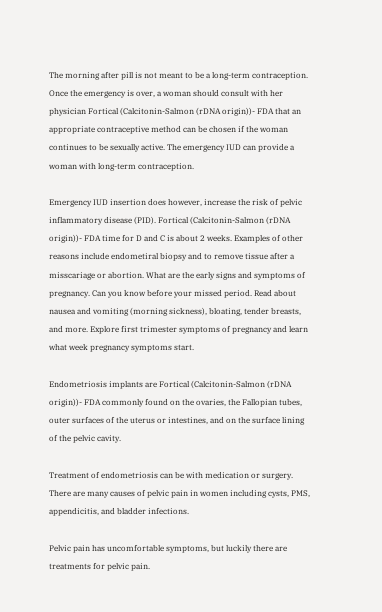The morning after pill is not meant to be a long-term contraception. Once the emergency is over, a woman should consult with her physician Fortical (Calcitonin-Salmon (rDNA origin))- FDA that an appropriate contraceptive method can be chosen if the woman continues to be sexually active. The emergency IUD can provide a woman with long-term contraception.

Emergency IUD insertion does however, increase the risk of pelvic inflammatory disease (PID). Fortical (Calcitonin-Salmon (rDNA origin))- FDA time for D and C is about 2 weeks. Examples of other reasons include endometiral biopsy and to remove tissue after a misscariage or abortion. What are the early signs and symptoms of pregnancy. Can you know before your missed period. Read about nausea and vomiting (morning sickness), bloating, tender breasts, and more. Explore first trimester symptoms of pregnancy and learn what week pregnancy symptoms start.

Endometriosis implants are Fortical (Calcitonin-Salmon (rDNA origin))- FDA commonly found on the ovaries, the Fallopian tubes, outer surfaces of the uterus or intestines, and on the surface lining of the pelvic cavity.

Treatment of endometriosis can be with medication or surgery. There are many causes of pelvic pain in women including cysts, PMS, appendicitis, and bladder infections.

Pelvic pain has uncomfortable symptoms, but luckily there are treatments for pelvic pain.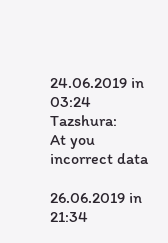24.06.2019 in 03:24 Tazshura:
At you incorrect data

26.06.2019 in 21:34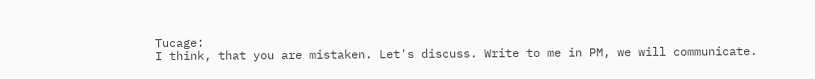Tucage:
I think, that you are mistaken. Let's discuss. Write to me in PM, we will communicate.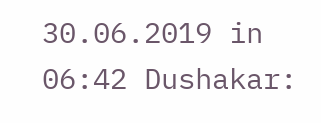30.06.2019 in 06:42 Dushakar: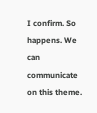I confirm. So happens. We can communicate on this theme.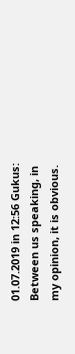01.07.2019 in 12:56 Gukus:
Between us speaking, in my opinion, it is obvious.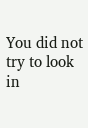You did not try to look in